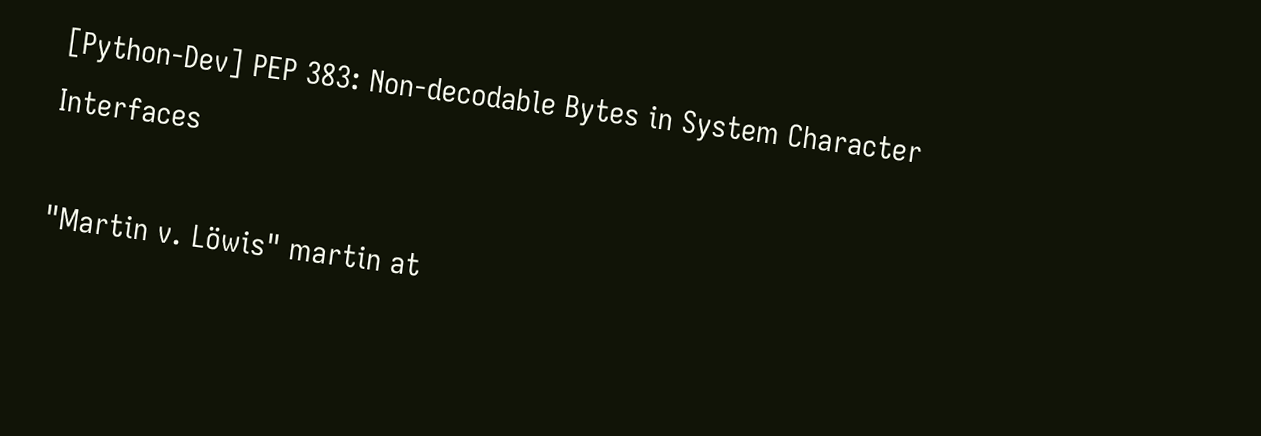[Python-Dev] PEP 383: Non-decodable Bytes in System Character Interfaces

"Martin v. Löwis" martin at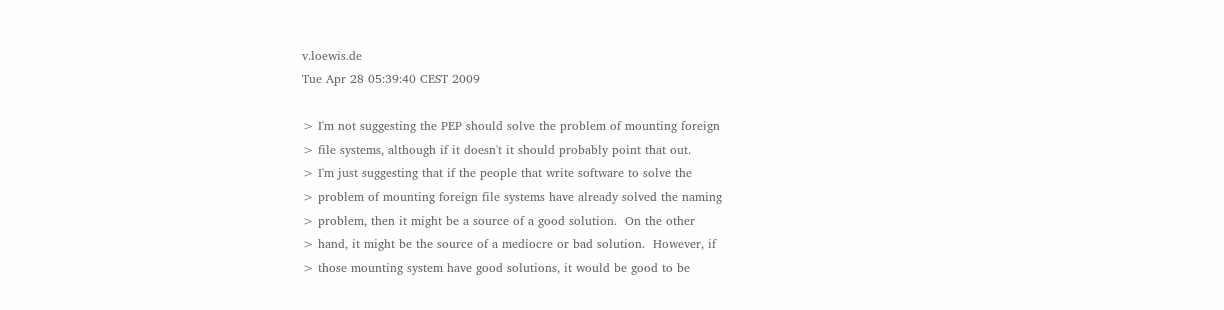v.loewis.de
Tue Apr 28 05:39:40 CEST 2009

> I'm not suggesting the PEP should solve the problem of mounting foreign
> file systems, although if it doesn't it should probably point that out.
> I'm just suggesting that if the people that write software to solve the
> problem of mounting foreign file systems have already solved the naming
> problem, then it might be a source of a good solution.  On the other
> hand, it might be the source of a mediocre or bad solution.  However, if
> those mounting system have good solutions, it would be good to be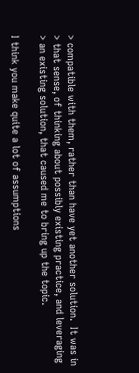> compatible with them, rather than have yet another solution.  It was in
> that sense, of thinking about possibly existing practice, and leveraging
> an existing solution, that caused me to bring up the topic.

I think you make quite a lot of assumptions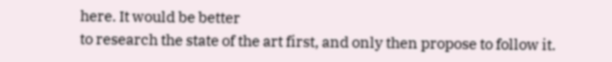here. It would be better
to research the state of the art first, and only then propose to follow it.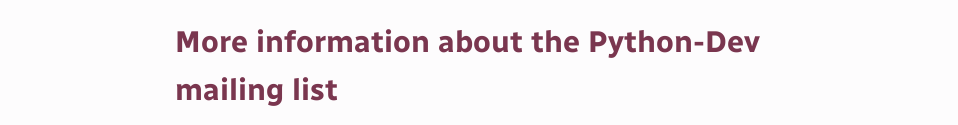More information about the Python-Dev mailing list